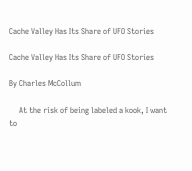Cache Valley Has Its Share of UFO Stories

Cache Valley Has Its Share of UFO Stories

By Charles McCollum

     At the risk of being labeled a kook, I want to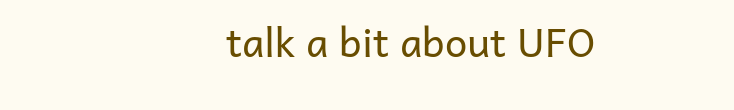talk a bit about UFO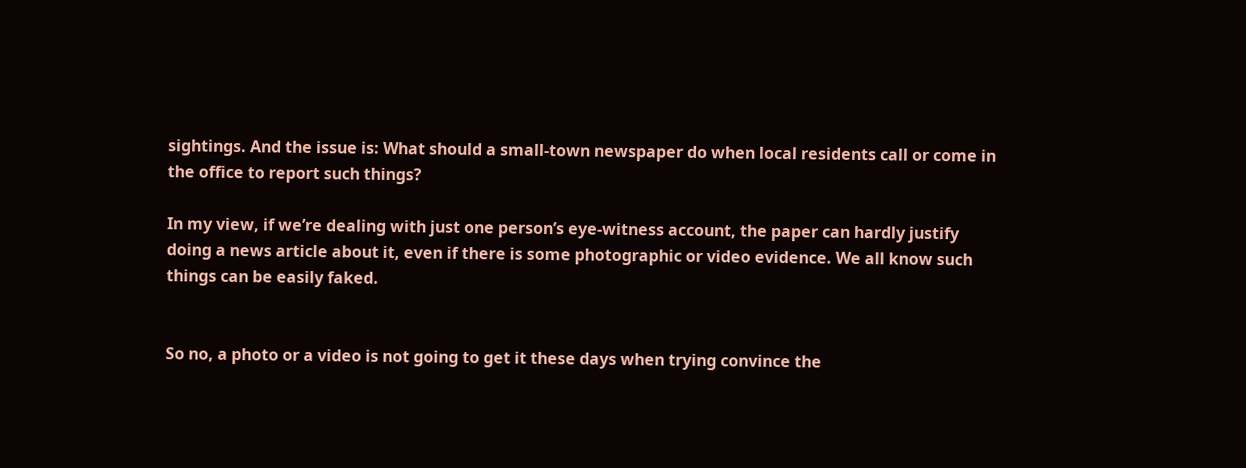sightings. And the issue is: What should a small-town newspaper do when local residents call or come in the office to report such things?

In my view, if we’re dealing with just one person’s eye-witness account, the paper can hardly justify doing a news article about it, even if there is some photographic or video evidence. We all know such things can be easily faked.


So no, a photo or a video is not going to get it these days when trying convince the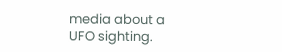media about a UFO sighting.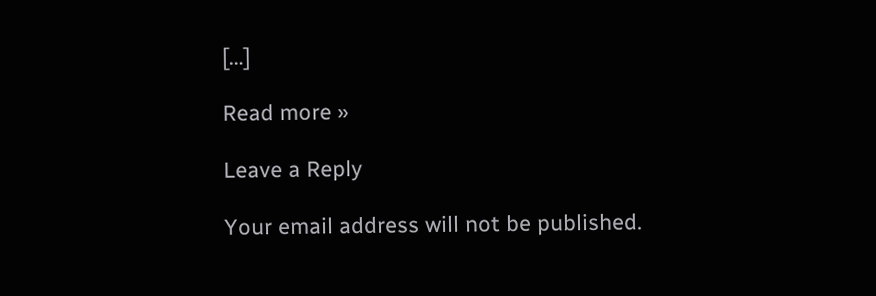[…]

Read more »

Leave a Reply

Your email address will not be published.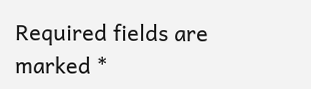Required fields are marked *